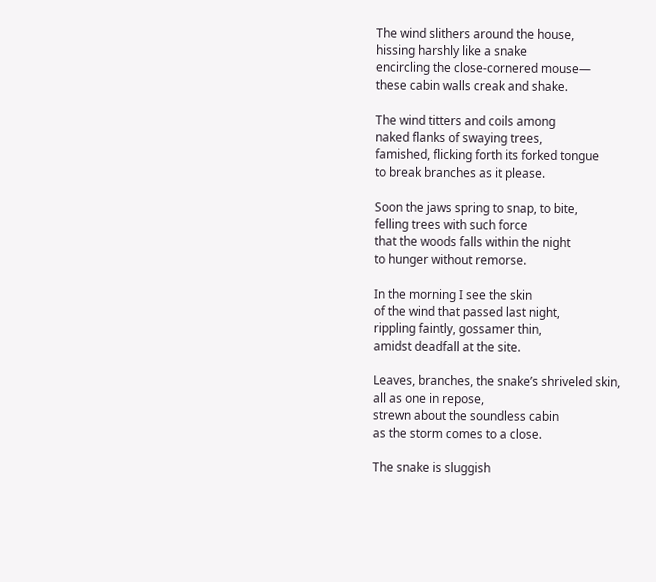The wind slithers around the house,
hissing harshly like a snake
encircling the close-cornered mouse—
these cabin walls creak and shake.

The wind titters and coils among
naked flanks of swaying trees,
famished, flicking forth its forked tongue
to break branches as it please.

Soon the jaws spring to snap, to bite,
felling trees with such force
that the woods falls within the night
to hunger without remorse.

In the morning I see the skin
of the wind that passed last night,
rippling faintly, gossamer thin,
amidst deadfall at the site.

Leaves, branches, the snake’s shriveled skin,
all as one in repose,
strewn about the soundless cabin
as the storm comes to a close.

The snake is sluggish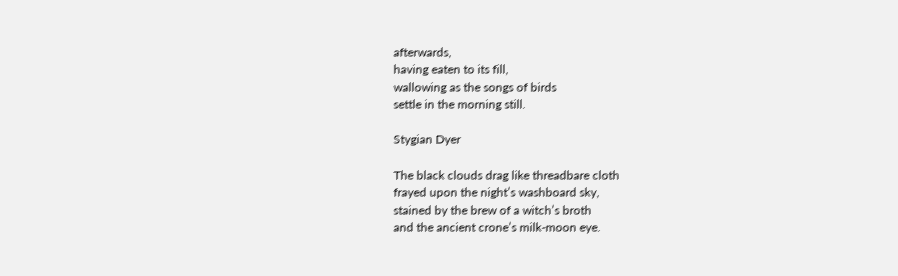afterwards,
having eaten to its fill,
wallowing as the songs of birds
settle in the morning still.

Stygian Dyer

The black clouds drag like threadbare cloth
frayed upon the night’s washboard sky,
stained by the brew of a witch’s broth
and the ancient crone’s milk-moon eye.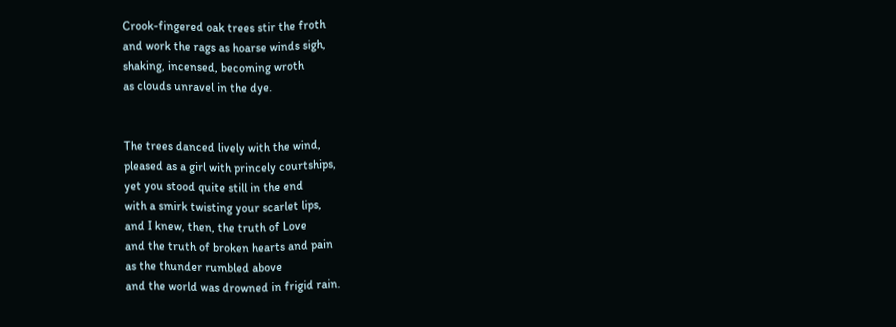Crook-fingered oak trees stir the froth
and work the rags as hoarse winds sigh,
shaking, incensed, becoming wroth
as clouds unravel in the dye.


The trees danced lively with the wind,
pleased as a girl with princely courtships,
yet you stood quite still in the end
with a smirk twisting your scarlet lips,
and I knew, then, the truth of Love
and the truth of broken hearts and pain
as the thunder rumbled above
and the world was drowned in frigid rain.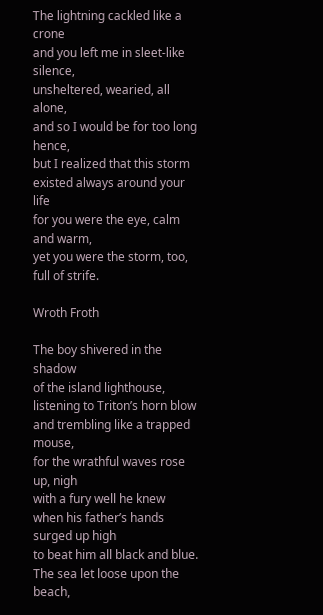The lightning cackled like a crone
and you left me in sleet-like silence,
unsheltered, wearied, all alone,
and so I would be for too long hence,
but I realized that this storm
existed always around your life
for you were the eye, calm and warm,
yet you were the storm, too, full of strife.

Wroth Froth

The boy shivered in the shadow
of the island lighthouse,
listening to Triton’s horn blow
and trembling like a trapped mouse,
for the wrathful waves rose up, nigh
with a fury well he knew
when his father’s hands surged up high
to beat him all black and blue.
The sea let loose upon the beach,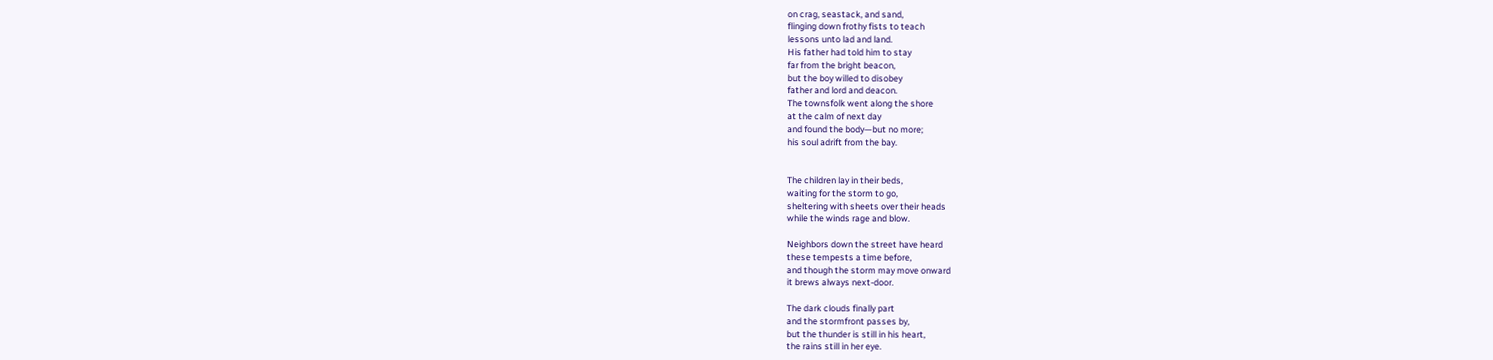on crag, seastack, and sand,
flinging down frothy fists to teach
lessons unto lad and land.
His father had told him to stay
far from the bright beacon,
but the boy willed to disobey
father and lord and deacon.
The townsfolk went along the shore
at the calm of next day
and found the body—but no more;
his soul adrift from the bay.


The children lay in their beds,
waiting for the storm to go,
sheltering with sheets over their heads
while the winds rage and blow.

Neighbors down the street have heard
these tempests a time before,
and though the storm may move onward
it brews always next-door.

The dark clouds finally part
and the stormfront passes by,
but the thunder is still in his heart,
the rains still in her eye.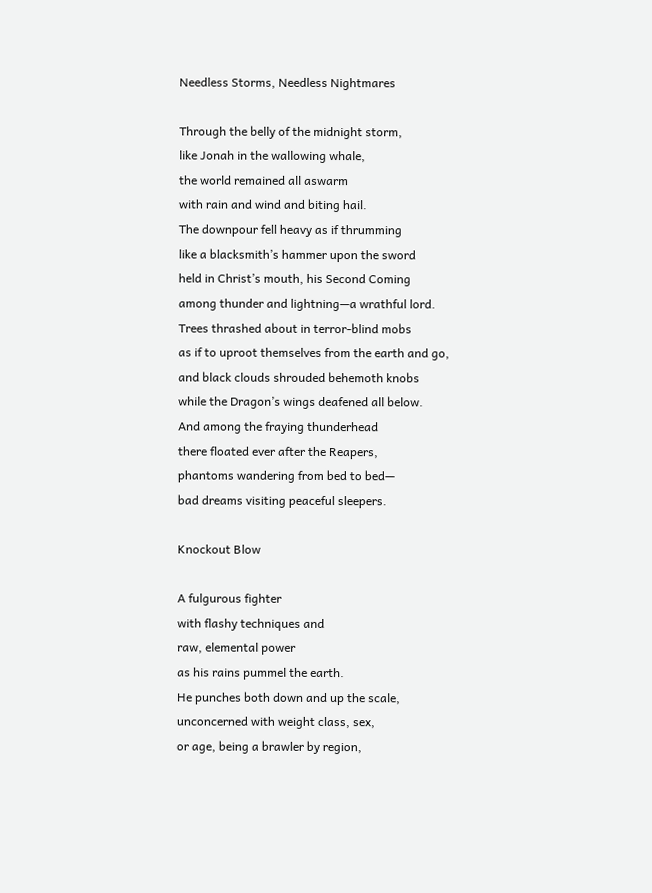Needless Storms, Needless Nightmares

Through the belly of the midnight storm,
like Jonah in the wallowing whale,
the world remained all aswarm
with rain and wind and biting hail.
The downpour fell heavy as if thrumming
like a blacksmith’s hammer upon the sword
held in Christ’s mouth, his Second Coming
among thunder and lightning—a wrathful lord.
Trees thrashed about in terror-blind mobs
as if to uproot themselves from the earth and go,
and black clouds shrouded behemoth knobs
while the Dragon’s wings deafened all below.
And among the fraying thunderhead
there floated ever after the Reapers,
phantoms wandering from bed to bed—
bad dreams visiting peaceful sleepers.

Knockout Blow

A fulgurous fighter
with flashy techniques and
raw, elemental power
as his rains pummel the earth.
He punches both down and up the scale,
unconcerned with weight class, sex,
or age, being a brawler by region,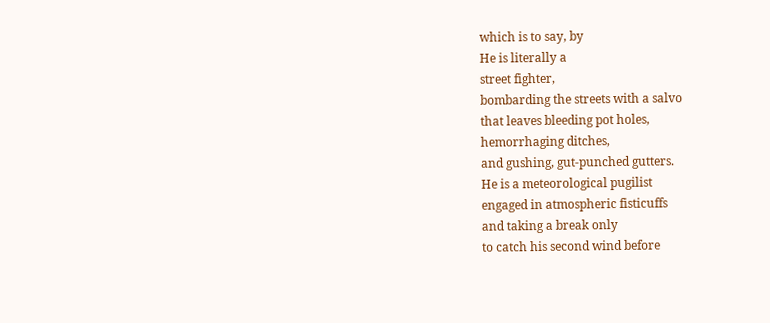which is to say, by
He is literally a
street fighter,
bombarding the streets with a salvo
that leaves bleeding pot holes,
hemorrhaging ditches,
and gushing, gut-punched gutters.
He is a meteorological pugilist
engaged in atmospheric fisticuffs
and taking a break only
to catch his second wind before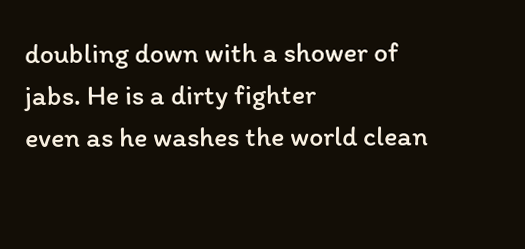doubling down with a shower of
jabs. He is a dirty fighter
even as he washes the world clean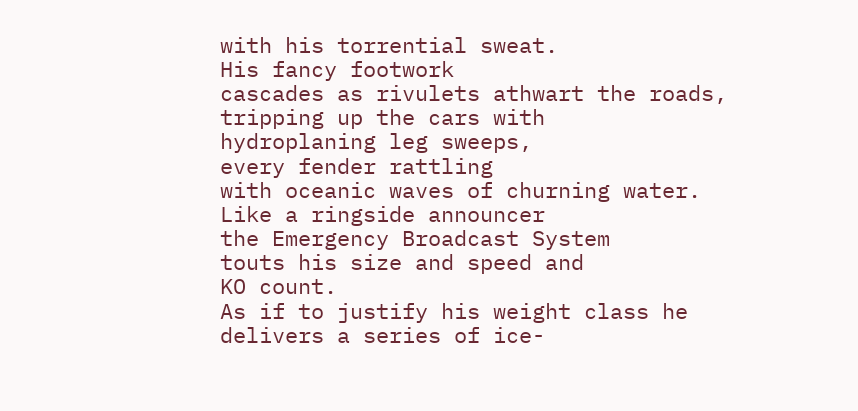with his torrential sweat.
His fancy footwork
cascades as rivulets athwart the roads,
tripping up the cars with
hydroplaning leg sweeps,
every fender rattling
with oceanic waves of churning water.
Like a ringside announcer
the Emergency Broadcast System
touts his size and speed and
KO count.
As if to justify his weight class he
delivers a series of ice-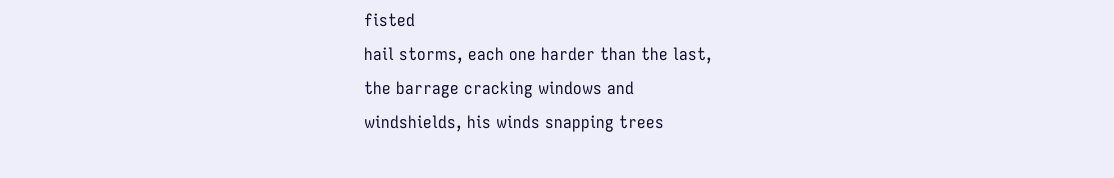fisted
hail storms, each one harder than the last,
the barrage cracking windows and
windshields, his winds snapping trees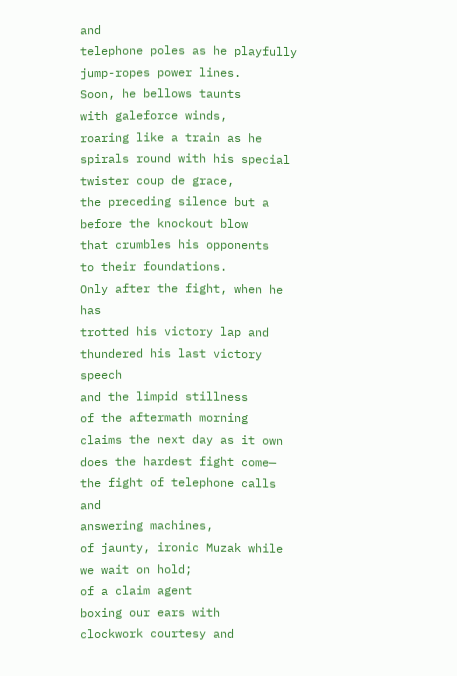and
telephone poles as he playfully
jump-ropes power lines.
Soon, he bellows taunts
with galeforce winds,
roaring like a train as he
spirals round with his special
twister coup de grace,
the preceding silence but a
before the knockout blow
that crumbles his opponents
to their foundations.
Only after the fight, when he has
trotted his victory lap and
thundered his last victory speech
and the limpid stillness
of the aftermath morning
claims the next day as it own
does the hardest fight come—
the fight of telephone calls and
answering machines,
of jaunty, ironic Muzak while
we wait on hold;
of a claim agent
boxing our ears with
clockwork courtesy and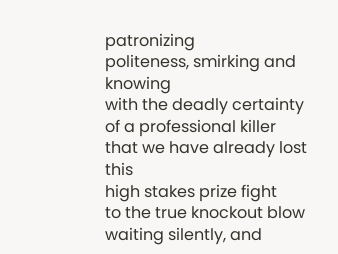patronizing
politeness, smirking and knowing
with the deadly certainty of a professional killer
that we have already lost this
high stakes prize fight
to the true knockout blow
waiting silently, and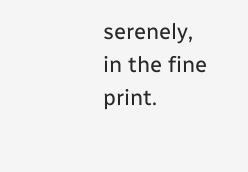serenely,
in the fine print.